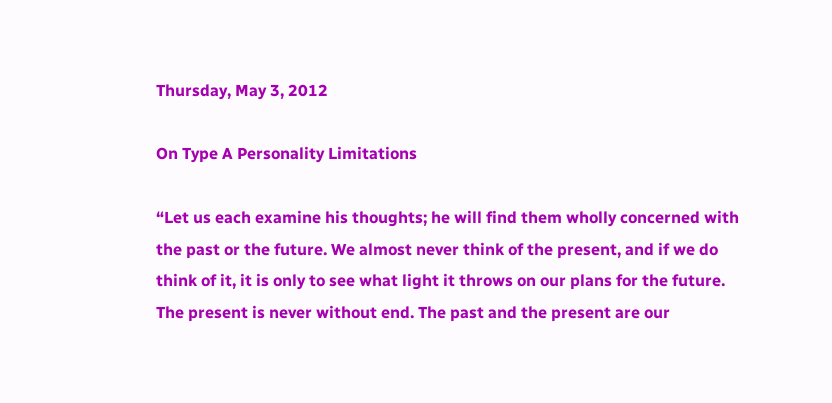Thursday, May 3, 2012

On Type A Personality Limitations

“Let us each examine his thoughts; he will find them wholly concerned with the past or the future. We almost never think of the present, and if we do think of it, it is only to see what light it throws on our plans for the future. The present is never without end. The past and the present are our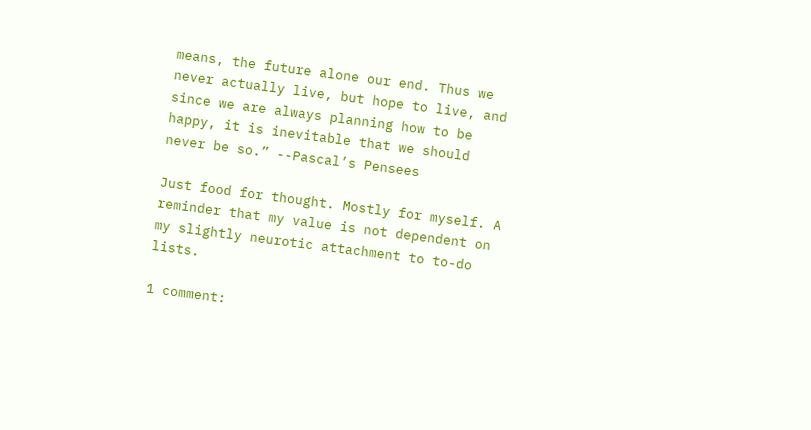means, the future alone our end. Thus we never actually live, but hope to live, and since we are always planning how to be happy, it is inevitable that we should never be so.” --Pascal’s Pensees

Just food for thought. Mostly for myself. A reminder that my value is not dependent on my slightly neurotic attachment to to-do lists.

1 comment: